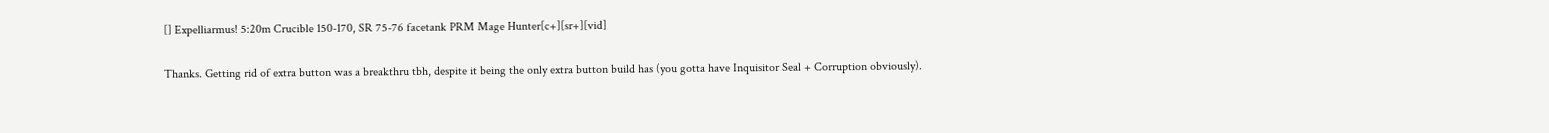[] Expelliarmus! 5:20m Crucible 150-170, SR 75-76 facetank PRM Mage Hunter[c+][sr+][vid]

Thanks. Getting rid of extra button was a breakthru tbh, despite it being the only extra button build has (you gotta have Inquisitor Seal + Corruption obviously).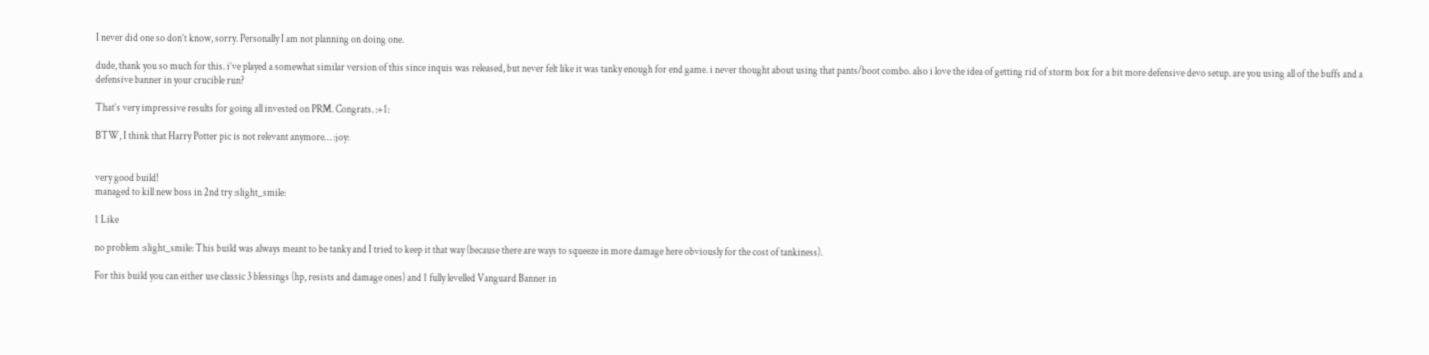I never did one so don’t know, sorry. Personally I am not planning on doing one.

dude, thank you so much for this. i’ve played a somewhat similar version of this since inquis was released, but never felt like it was tanky enough for end game. i never thought about using that pants/boot combo. also i love the idea of getting rid of storm box for a bit more defensive devo setup. are you using all of the buffs and a defensive banner in your crucible run?

That’s very impressive results for going all invested on PRM. Congrats. :+1:

BTW, I think that Harry Potter pic is not relevant anymore… :joy:


very good build!
managed to kill new boss in 2nd try :slight_smile:

1 Like

no problem :slight_smile: This build was always meant to be tanky and I tried to keep it that way (because there are ways to squeeze in more damage here obviously for the cost of tankiness).

For this build you can either use classic 3 blessings (hp, resists and damage ones) and 1 fully levelled Vanguard Banner in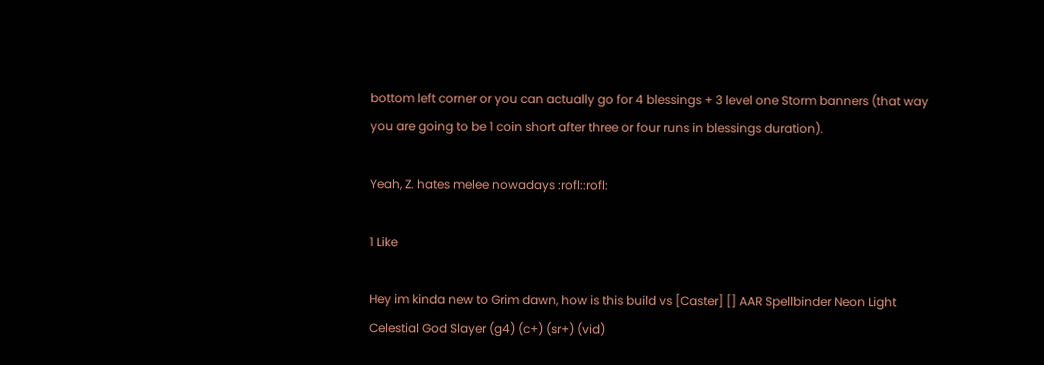bottom left corner or you can actually go for 4 blessings + 3 level one Storm banners (that way you are going to be 1 coin short after three or four runs in blessings duration).

Yeah, Z. hates melee nowadays :rofl::rofl:

1 Like

Hey im kinda new to Grim dawn, how is this build vs [Caster] [] AAR Spellbinder Neon Light Celestial God Slayer (g4) (c+) (sr+) (vid)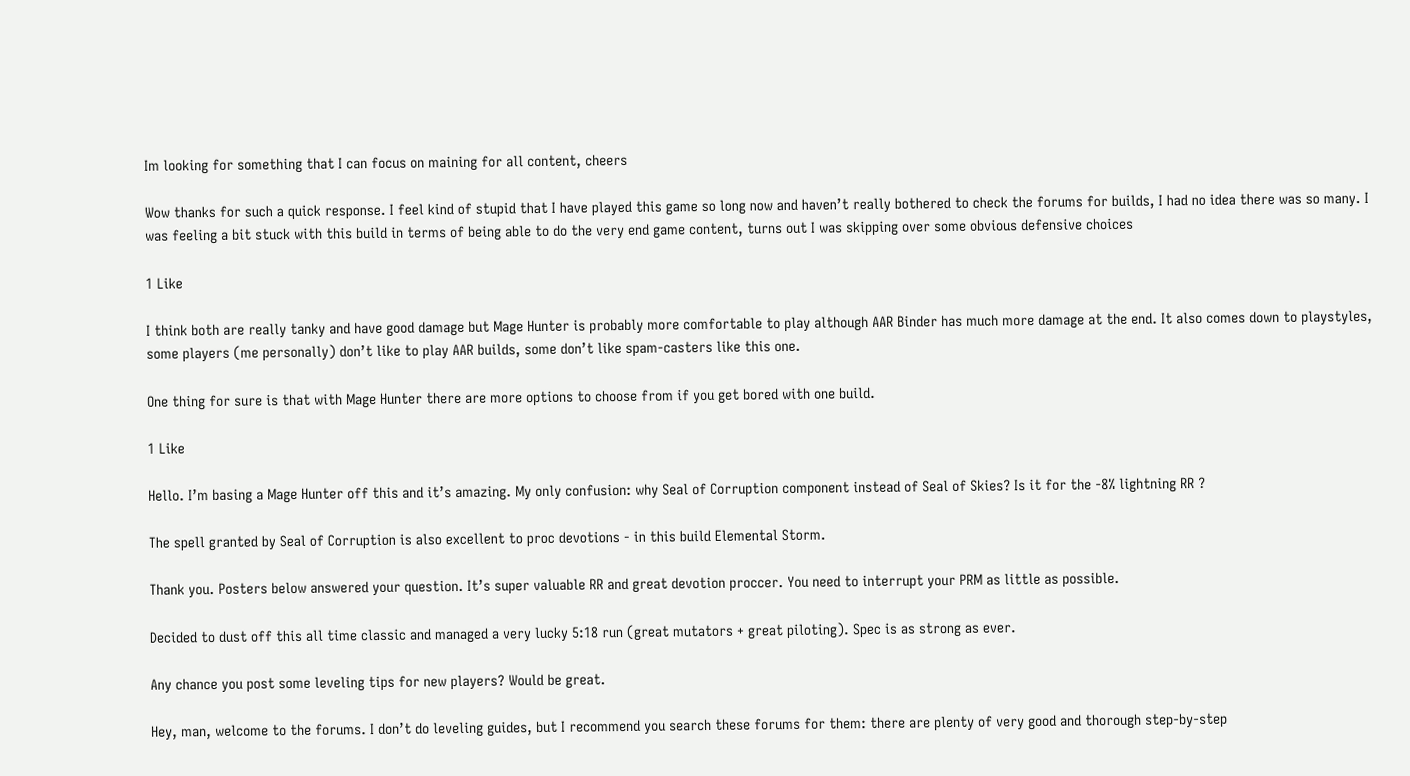Im looking for something that I can focus on maining for all content, cheers

Wow thanks for such a quick response. I feel kind of stupid that I have played this game so long now and haven’t really bothered to check the forums for builds, I had no idea there was so many. I was feeling a bit stuck with this build in terms of being able to do the very end game content, turns out I was skipping over some obvious defensive choices

1 Like

I think both are really tanky and have good damage but Mage Hunter is probably more comfortable to play although AAR Binder has much more damage at the end. It also comes down to playstyles, some players (me personally) don’t like to play AAR builds, some don’t like spam-casters like this one.

One thing for sure is that with Mage Hunter there are more options to choose from if you get bored with one build.

1 Like

Hello. I’m basing a Mage Hunter off this and it’s amazing. My only confusion: why Seal of Corruption component instead of Seal of Skies? Is it for the -8% lightning RR ?

The spell granted by Seal of Corruption is also excellent to proc devotions - in this build Elemental Storm.

Thank you. Posters below answered your question. It’s super valuable RR and great devotion proccer. You need to interrupt your PRM as little as possible.

Decided to dust off this all time classic and managed a very lucky 5:18 run (great mutators + great piloting). Spec is as strong as ever.

Any chance you post some leveling tips for new players? Would be great.

Hey, man, welcome to the forums. I don’t do leveling guides, but I recommend you search these forums for them: there are plenty of very good and thorough step-by-step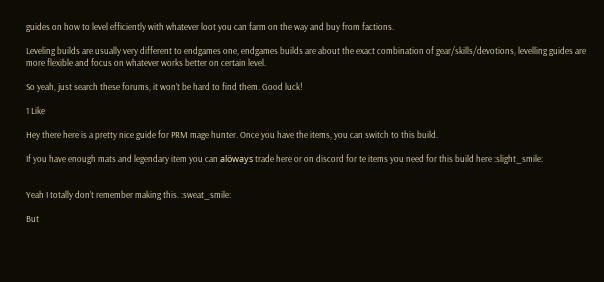guides on how to level efficiently with whatever loot you can farm on the way and buy from factions.

Leveling builds are usually very different to endgames one, endgames builds are about the exact combination of gear/skills/devotions, levelling guides are more flexible and focus on whatever works better on certain level.

So yeah, just search these forums, it won’t be hard to find them. Good luck!

1 Like

Hey there here is a pretty nice guide for PRM mage hunter. Once you have the items, you can switch to this build.

If you have enough mats and legendary item you can alöways trade here or on discord for te items you need for this build here :slight_smile:


Yeah I totally don’t remember making this. :sweat_smile:

But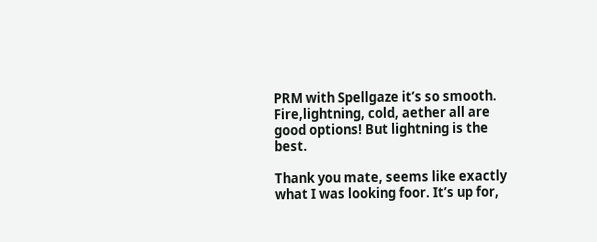PRM with Spellgaze it’s so smooth. Fire,lightning, cold, aether all are good options! But lightning is the best.

Thank you mate, seems like exactly what I was looking foor. It’s up for,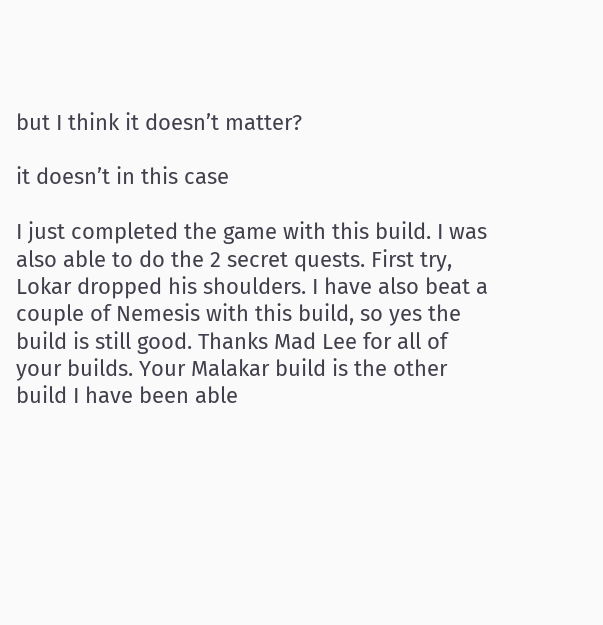but I think it doesn’t matter?

it doesn’t in this case

I just completed the game with this build. I was also able to do the 2 secret quests. First try, Lokar dropped his shoulders. I have also beat a couple of Nemesis with this build, so yes the build is still good. Thanks Mad Lee for all of your builds. Your Malakar build is the other build I have been able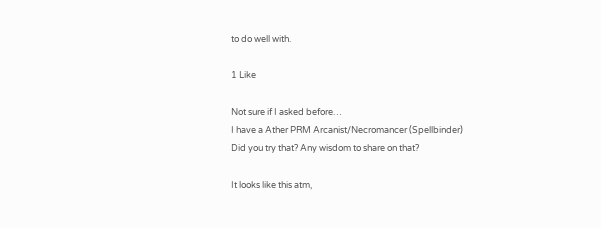to do well with.

1 Like

Not sure if I asked before…
I have a Ather PRM Arcanist/Necromancer (Spellbinder)
Did you try that? Any wisdom to share on that?

It looks like this atm,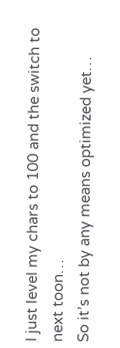I just level my chars to 100 and the switch to next toon…
So it’s not by any means optimized yet…